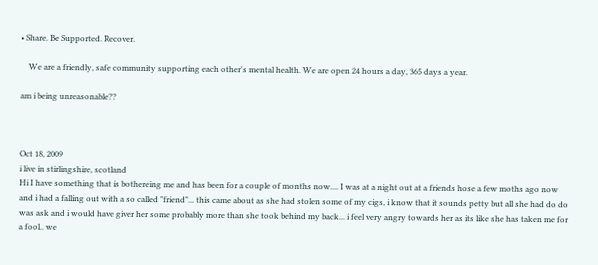• Share. Be Supported. Recover.

    We are a friendly, safe community supporting each other's mental health. We are open 24 hours a day, 365 days a year.

am i being unreasonable??



Oct 18, 2009
i live in stirlingshire, scotland
Hi I have something that is bothereing me and has been for a couple of months now.... I was at a night out at a friends hose a few moths ago now and i had a falling out with a so called "friend"... this came about as she had stolen some of my cigs, i know that it sounds petty but all she had do do was ask and i would have giver her some probably more than she took behind my back... i feel very angry towards her as its like she has taken me for a fool.. we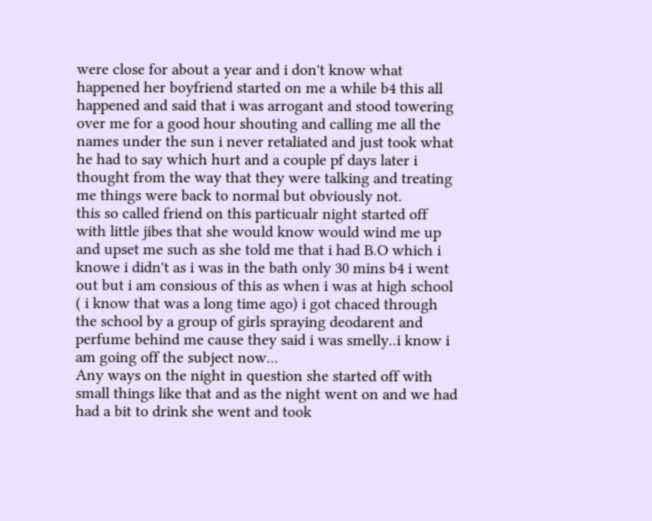were close for about a year and i don't know what happened her boyfriend started on me a while b4 this all happened and said that i was arrogant and stood towering over me for a good hour shouting and calling me all the names under the sun i never retaliated and just took what he had to say which hurt and a couple pf days later i thought from the way that they were talking and treating me things were back to normal but obviously not.
this so called friend on this particualr night started off with little jibes that she would know would wind me up and upset me such as she told me that i had B.O which i knowe i didn't as i was in the bath only 30 mins b4 i went out but i am consious of this as when i was at high school ( i know that was a long time ago) i got chaced through the school by a group of girls spraying deodarent and perfume behind me cause they said i was smelly..i know i am going off the subject now...
Any ways on the night in question she started off with small things like that and as the night went on and we had had a bit to drink she went and took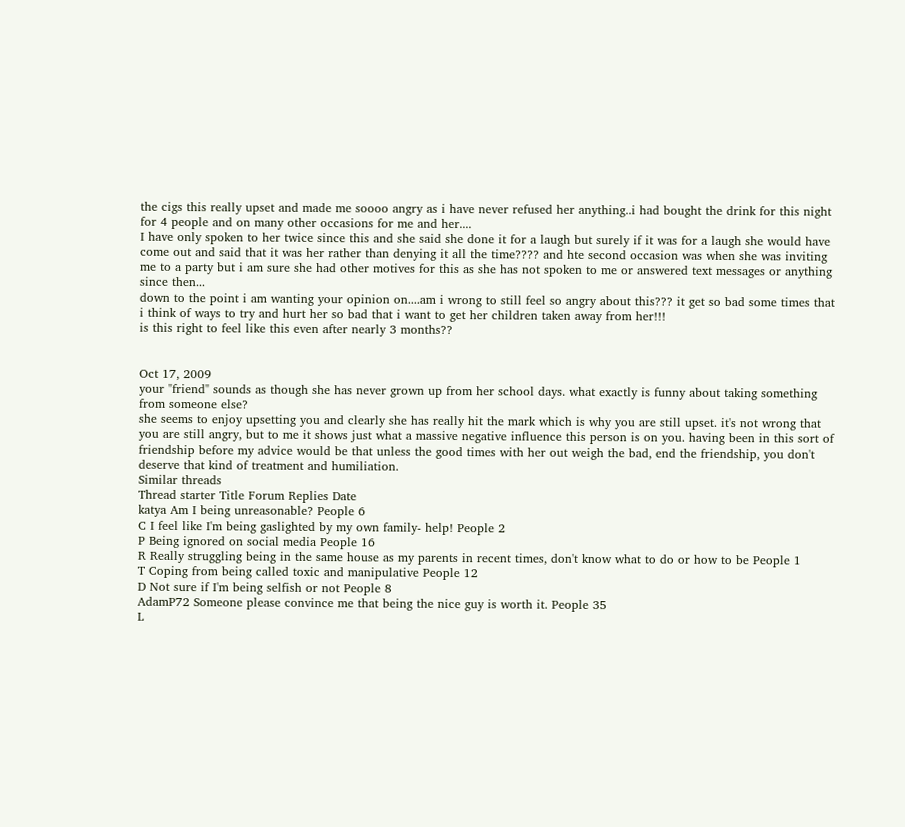the cigs this really upset and made me soooo angry as i have never refused her anything..i had bought the drink for this night for 4 people and on many other occasions for me and her....
I have only spoken to her twice since this and she said she done it for a laugh but surely if it was for a laugh she would have come out and said that it was her rather than denying it all the time???? and hte second occasion was when she was inviting me to a party but i am sure she had other motives for this as she has not spoken to me or answered text messages or anything since then...
down to the point i am wanting your opinion on....am i wrong to still feel so angry about this??? it get so bad some times that i think of ways to try and hurt her so bad that i want to get her children taken away from her!!!
is this right to feel like this even after nearly 3 months??


Oct 17, 2009
your "friend" sounds as though she has never grown up from her school days. what exactly is funny about taking something from someone else?
she seems to enjoy upsetting you and clearly she has really hit the mark which is why you are still upset. it's not wrong that you are still angry, but to me it shows just what a massive negative influence this person is on you. having been in this sort of friendship before my advice would be that unless the good times with her out weigh the bad, end the friendship, you don't deserve that kind of treatment and humiliation.
Similar threads
Thread starter Title Forum Replies Date
katya Am I being unreasonable? People 6
C I feel like I'm being gaslighted by my own family- help! People 2
P Being ignored on social media People 16
R Really struggling being in the same house as my parents in recent times, don't know what to do or how to be People 1
T Coping from being called toxic and manipulative People 12
D Not sure if I'm being selfish or not People 8
AdamP72 Someone please convince me that being the nice guy is worth it. People 35
L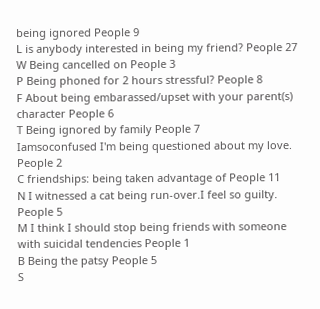being ignored People 9
L is anybody interested in being my friend? People 27
W Being cancelled on People 3
P Being phoned for 2 hours stressful? People 8
F About being embarassed/upset with your parent(s) character People 6
T Being ignored by family People 7
Iamsoconfused I'm being questioned about my love. People 2
C friendships: being taken advantage of People 11
N I witnessed a cat being run-over.I feel so guilty. People 5
M I think I should stop being friends with someone with suicidal tendencies People 1
B Being the patsy People 5
S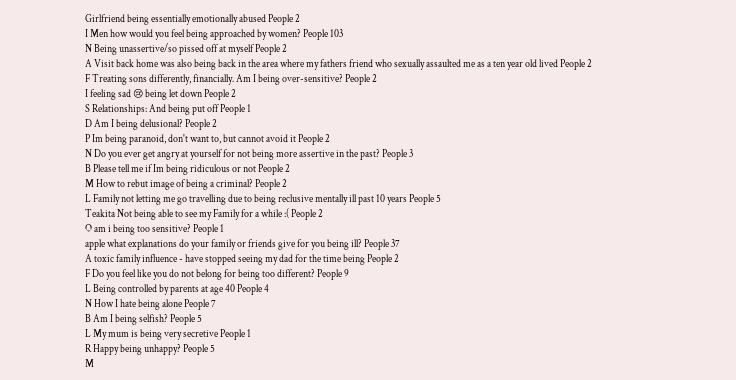Girlfriend being essentially emotionally abused People 2
I Men how would you feel being approached by women? People 103
N Being unassertive/so pissed off at myself People 2
A Visit back home was also being back in the area where my fathers friend who sexually assaulted me as a ten year old lived People 2
F Treating sons differently, financially. Am I being over-sensitive? People 2
I feeling sad 😢 being let down People 2
S Relationships: And being put off People 1
D Am I being delusional? People 2
P Im being paranoid, don't want to, but cannot avoid it People 2
N Do you ever get angry at yourself for not being more assertive in the past? People 3
B Please tell me if Im being ridiculous or not People 2
M How to rebut image of being a criminal? People 2
L Family not letting me go travelling due to being reclusive mentally ill past 10 years People 5
Teakita Not being able to see my Family for a while :( People 2
O am i being too sensitive? People 1
apple what explanations do your family or friends give for you being ill? People 37
A toxic family influence - have stopped seeing my dad for the time being People 2
F Do you feel like you do not belong for being too different? People 9
L Being controlled by parents at age 40 People 4
N How I hate being alone People 7
B Am I being selfish? People 5
L My mum is being very secretive People 1
R Happy being unhappy? People 5
M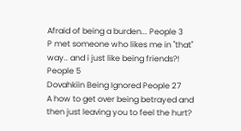Afraid of being a burden... People 3
P met someone who likes me in "that" way.. and i just like being friends?! People 5
Dovahkiin Being Ignored People 27
A how to get over being betrayed and then just leaving you to feel the hurt?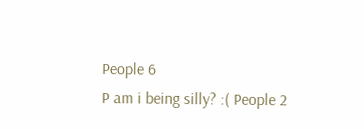People 6
P am i being silly? :( People 2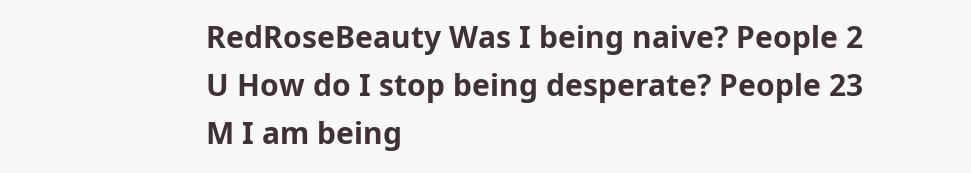RedRoseBeauty Was I being naive? People 2
U How do I stop being desperate? People 23
M I am being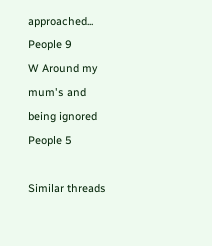approached... People 9
W Around my mum's and being ignored People 5

Similar threads